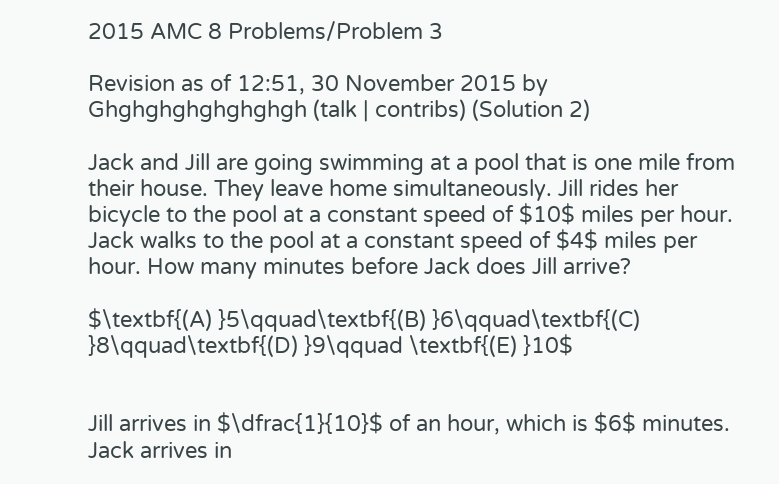2015 AMC 8 Problems/Problem 3

Revision as of 12:51, 30 November 2015 by Ghghghghghghghgh (talk | contribs) (Solution 2)

Jack and Jill are going swimming at a pool that is one mile from their house. They leave home simultaneously. Jill rides her bicycle to the pool at a constant speed of $10$ miles per hour. Jack walks to the pool at a constant speed of $4$ miles per hour. How many minutes before Jack does Jill arrive?

$\textbf{(A) }5\qquad\textbf{(B) }6\qquad\textbf{(C) }8\qquad\textbf{(D) }9\qquad \textbf{(E) }10$


Jill arrives in $\dfrac{1}{10}$ of an hour, which is $6$ minutes. Jack arrives in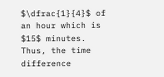$\dfrac{1}{4}$ of an hour which is $15$ minutes. Thus, the time difference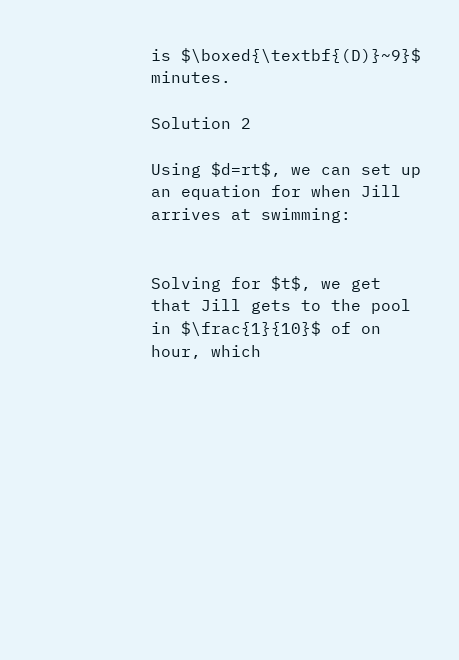is $\boxed{\textbf{(D)}~9}$ minutes.

Solution 2

Using $d=rt$, we can set up an equation for when Jill arrives at swimming:


Solving for $t$, we get that Jill gets to the pool in $\frac{1}{10}$ of on hour, which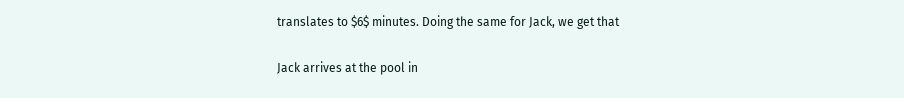translates to $6$ minutes. Doing the same for Jack, we get that

Jack arrives at the pool in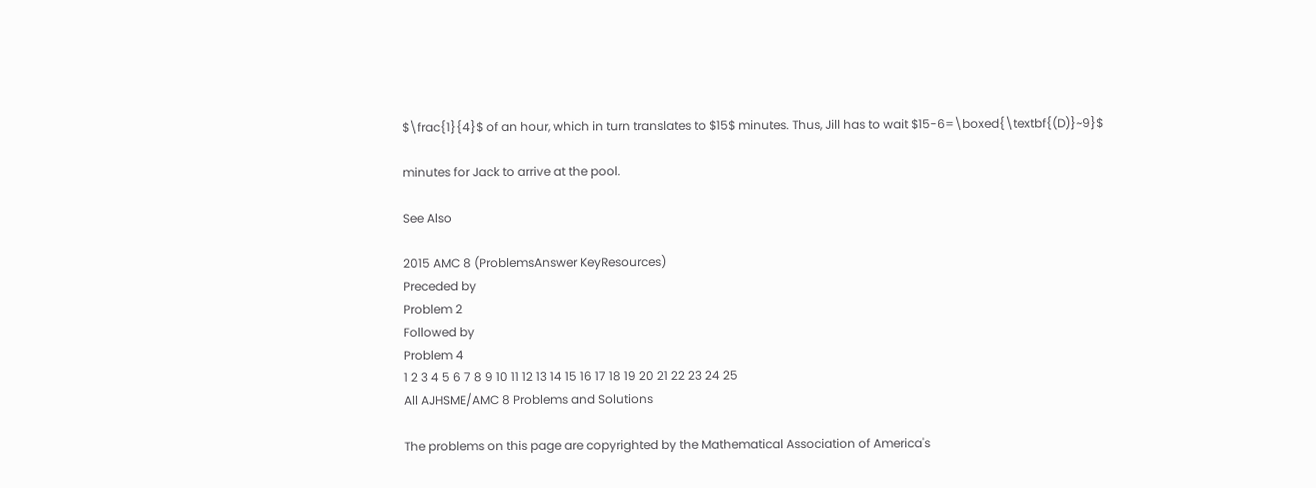$\frac{1}{4}$ of an hour, which in turn translates to $15$ minutes. Thus, Jill has to wait $15-6=\boxed{\textbf{(D)}~9}$

minutes for Jack to arrive at the pool.

See Also

2015 AMC 8 (ProblemsAnswer KeyResources)
Preceded by
Problem 2
Followed by
Problem 4
1 2 3 4 5 6 7 8 9 10 11 12 13 14 15 16 17 18 19 20 21 22 23 24 25
All AJHSME/AMC 8 Problems and Solutions

The problems on this page are copyrighted by the Mathematical Association of America's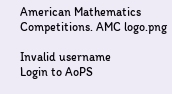American Mathematics Competitions. AMC logo.png

Invalid username
Login to AoPS